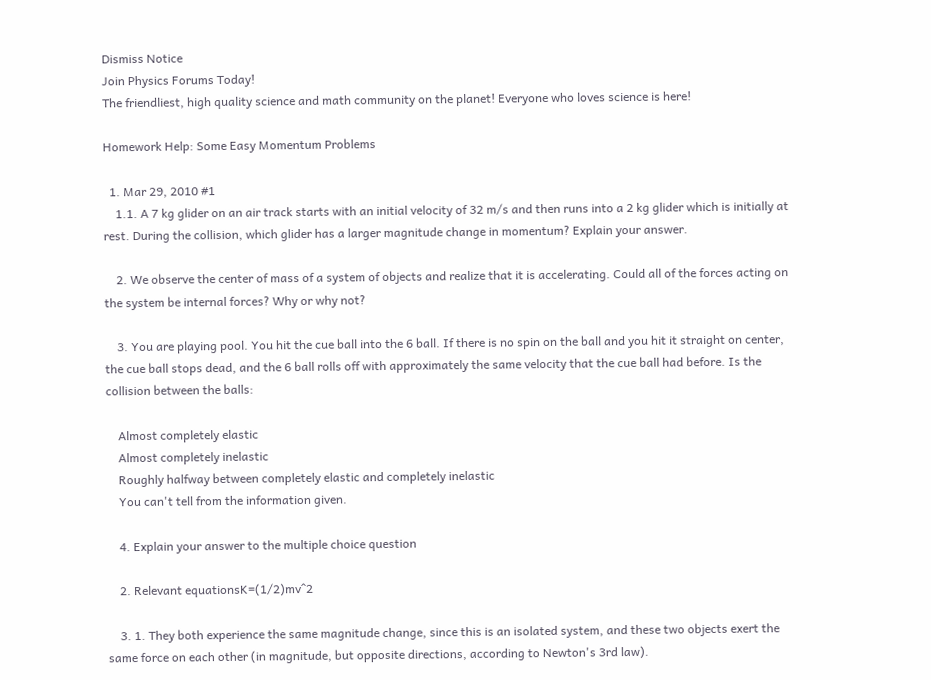Dismiss Notice
Join Physics Forums Today!
The friendliest, high quality science and math community on the planet! Everyone who loves science is here!

Homework Help: Some Easy Momentum Problems

  1. Mar 29, 2010 #1
    1.1. A 7 kg glider on an air track starts with an initial velocity of 32 m/s and then runs into a 2 kg glider which is initially at rest. During the collision, which glider has a larger magnitude change in momentum? Explain your answer.

    2. We observe the center of mass of a system of objects and realize that it is accelerating. Could all of the forces acting on the system be internal forces? Why or why not?

    3. You are playing pool. You hit the cue ball into the 6 ball. If there is no spin on the ball and you hit it straight on center, the cue ball stops dead, and the 6 ball rolls off with approximately the same velocity that the cue ball had before. Is the collision between the balls:

    Almost completely elastic
    Almost completely inelastic
    Roughly halfway between completely elastic and completely inelastic
    You can't tell from the information given.

    4. Explain your answer to the multiple choice question

    2. Relevant equationsK=(1/2)mv^2

    3. 1. They both experience the same magnitude change, since this is an isolated system, and these two objects exert the same force on each other (in magnitude, but opposite directions, according to Newton's 3rd law).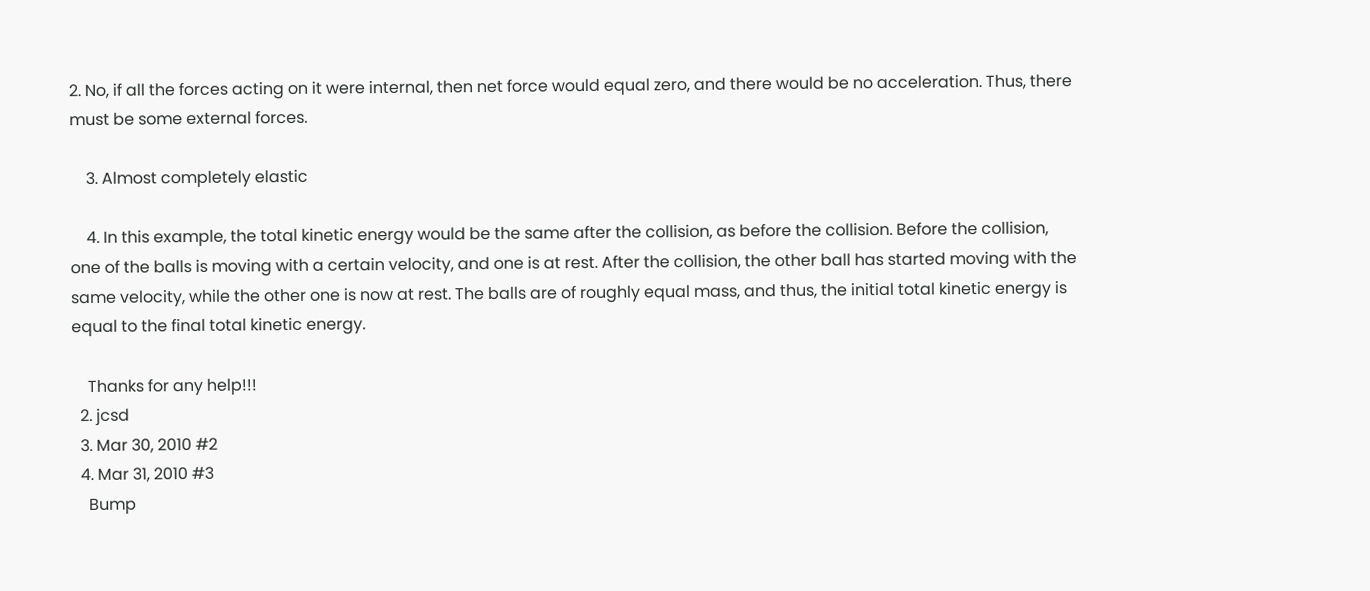2. No, if all the forces acting on it were internal, then net force would equal zero, and there would be no acceleration. Thus, there must be some external forces.

    3. Almost completely elastic

    4. In this example, the total kinetic energy would be the same after the collision, as before the collision. Before the collision, one of the balls is moving with a certain velocity, and one is at rest. After the collision, the other ball has started moving with the same velocity, while the other one is now at rest. The balls are of roughly equal mass, and thus, the initial total kinetic energy is equal to the final total kinetic energy.

    Thanks for any help!!!
  2. jcsd
  3. Mar 30, 2010 #2
  4. Mar 31, 2010 #3
    Bump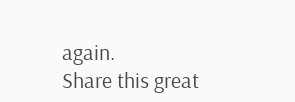again.
Share this great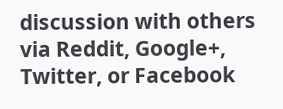discussion with others via Reddit, Google+, Twitter, or Facebook